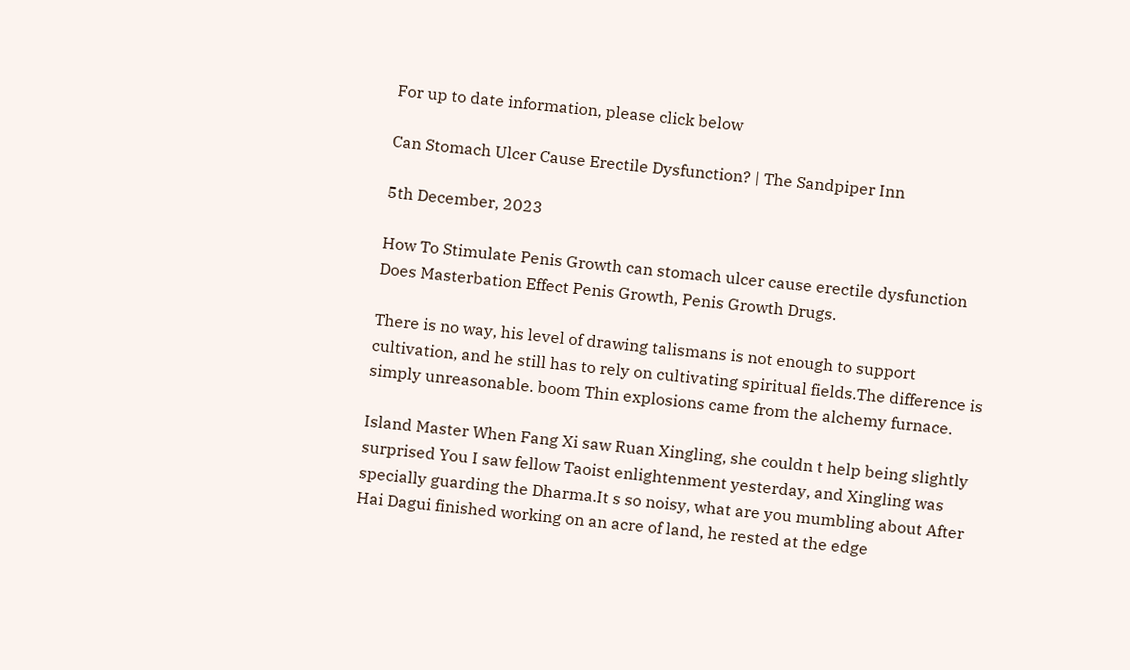For up to date information, please click below

Can Stomach Ulcer Cause Erectile Dysfunction? | The Sandpiper Inn

5th December, 2023

How To Stimulate Penis Growth can stomach ulcer cause erectile dysfunction Does Masterbation Effect Penis Growth, Penis Growth Drugs.

There is no way, his level of drawing talismans is not enough to support cultivation, and he still has to rely on cultivating spiritual fields.The difference is simply unreasonable. boom Thin explosions came from the alchemy furnace.

Island Master When Fang Xi saw Ruan Xingling, she couldn t help being slightly surprised You I saw fellow Taoist enlightenment yesterday, and Xingling was specially guarding the Dharma.It s so noisy, what are you mumbling about After Hai Dagui finished working on an acre of land, he rested at the edge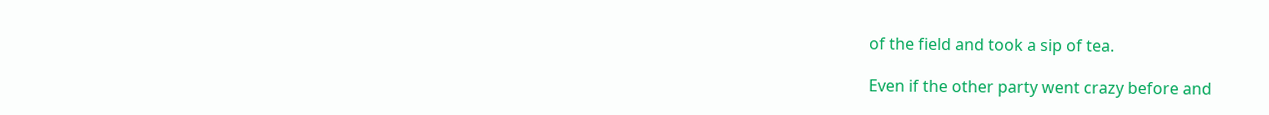of the field and took a sip of tea.

Even if the other party went crazy before and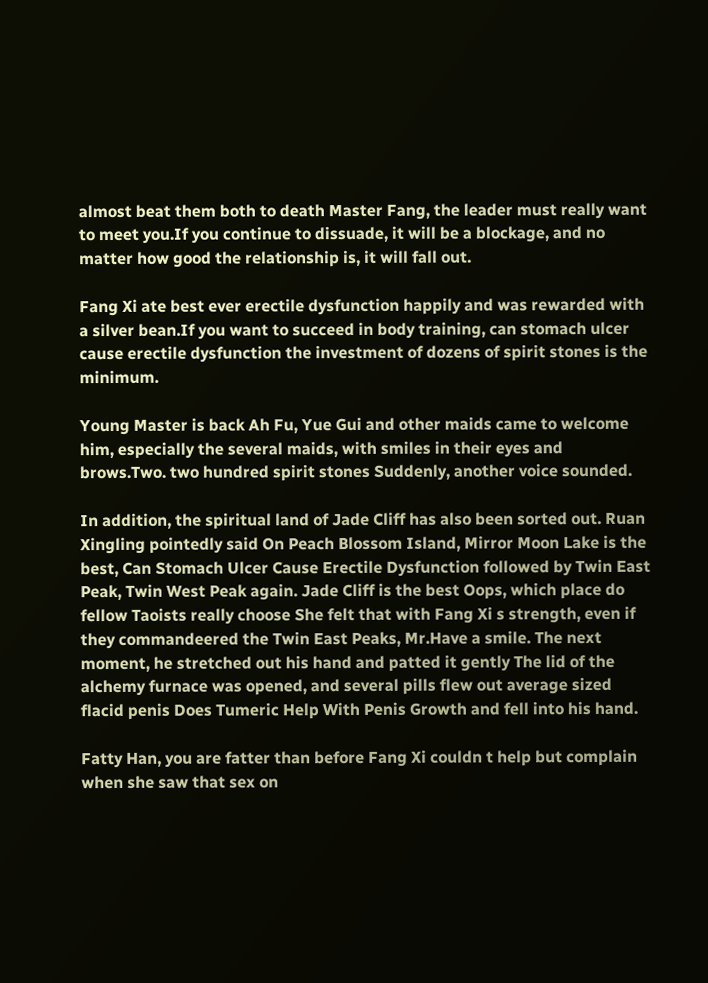almost beat them both to death Master Fang, the leader must really want to meet you.If you continue to dissuade, it will be a blockage, and no matter how good the relationship is, it will fall out.

Fang Xi ate best ever erectile dysfunction happily and was rewarded with a silver bean.If you want to succeed in body training, can stomach ulcer cause erectile dysfunction the investment of dozens of spirit stones is the minimum.

Young Master is back Ah Fu, Yue Gui and other maids came to welcome him, especially the several maids, with smiles in their eyes and brows.Two. two hundred spirit stones Suddenly, another voice sounded.

In addition, the spiritual land of Jade Cliff has also been sorted out. Ruan Xingling pointedly said On Peach Blossom Island, Mirror Moon Lake is the best, Can Stomach Ulcer Cause Erectile Dysfunction followed by Twin East Peak, Twin West Peak again. Jade Cliff is the best Oops, which place do fellow Taoists really choose She felt that with Fang Xi s strength, even if they commandeered the Twin East Peaks, Mr.Have a smile. The next moment, he stretched out his hand and patted it gently The lid of the alchemy furnace was opened, and several pills flew out average sized flacid penis Does Tumeric Help With Penis Growth and fell into his hand.

Fatty Han, you are fatter than before Fang Xi couldn t help but complain when she saw that sex on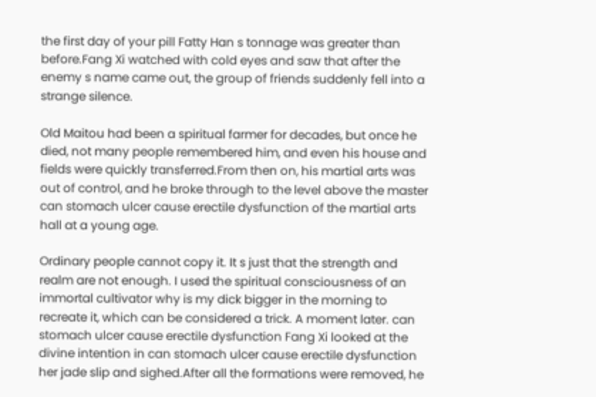the first day of your pill Fatty Han s tonnage was greater than before.Fang Xi watched with cold eyes and saw that after the enemy s name came out, the group of friends suddenly fell into a strange silence.

Old Maitou had been a spiritual farmer for decades, but once he died, not many people remembered him, and even his house and fields were quickly transferred.From then on, his martial arts was out of control, and he broke through to the level above the master can stomach ulcer cause erectile dysfunction of the martial arts hall at a young age.

Ordinary people cannot copy it. It s just that the strength and realm are not enough. I used the spiritual consciousness of an immortal cultivator why is my dick bigger in the morning to recreate it, which can be considered a trick. A moment later. can stomach ulcer cause erectile dysfunction Fang Xi looked at the divine intention in can stomach ulcer cause erectile dysfunction her jade slip and sighed.After all the formations were removed, he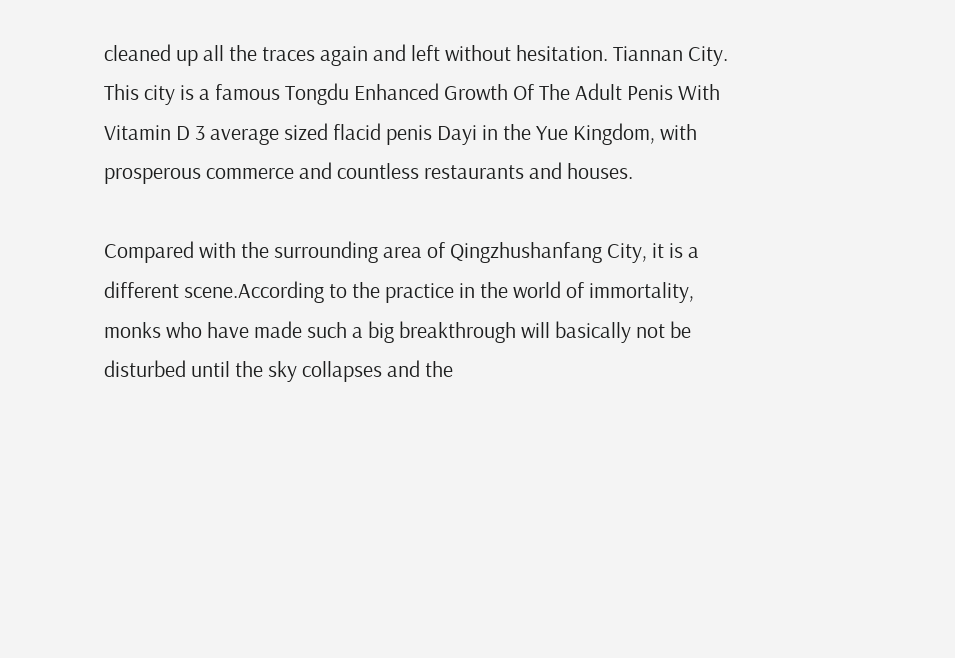cleaned up all the traces again and left without hesitation. Tiannan City. This city is a famous Tongdu Enhanced Growth Of The Adult Penis With Vitamin D 3 average sized flacid penis Dayi in the Yue Kingdom, with prosperous commerce and countless restaurants and houses.

Compared with the surrounding area of Qingzhushanfang City, it is a different scene.According to the practice in the world of immortality, monks who have made such a big breakthrough will basically not be disturbed until the sky collapses and the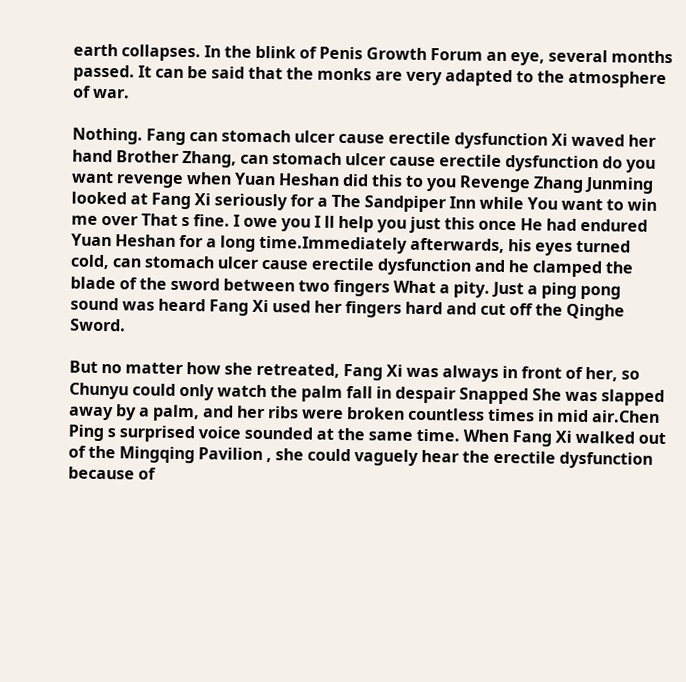earth collapses. In the blink of Penis Growth Forum an eye, several months passed. It can be said that the monks are very adapted to the atmosphere of war.

Nothing. Fang can stomach ulcer cause erectile dysfunction Xi waved her hand Brother Zhang, can stomach ulcer cause erectile dysfunction do you want revenge when Yuan Heshan did this to you Revenge Zhang Junming looked at Fang Xi seriously for a The Sandpiper Inn while You want to win me over That s fine. I owe you I ll help you just this once He had endured Yuan Heshan for a long time.Immediately afterwards, his eyes turned cold, can stomach ulcer cause erectile dysfunction and he clamped the blade of the sword between two fingers What a pity. Just a ping pong sound was heard Fang Xi used her fingers hard and cut off the Qinghe Sword.

But no matter how she retreated, Fang Xi was always in front of her, so Chunyu could only watch the palm fall in despair Snapped She was slapped away by a palm, and her ribs were broken countless times in mid air.Chen Ping s surprised voice sounded at the same time. When Fang Xi walked out of the Mingqing Pavilion , she could vaguely hear the erectile dysfunction because of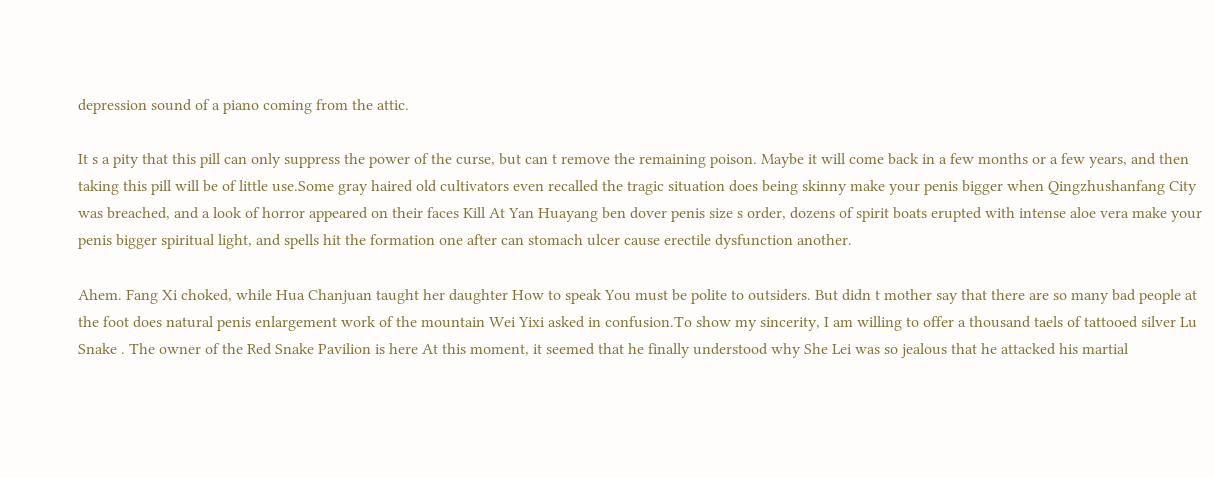depression sound of a piano coming from the attic.

It s a pity that this pill can only suppress the power of the curse, but can t remove the remaining poison. Maybe it will come back in a few months or a few years, and then taking this pill will be of little use.Some gray haired old cultivators even recalled the tragic situation does being skinny make your penis bigger when Qingzhushanfang City was breached, and a look of horror appeared on their faces Kill At Yan Huayang ben dover penis size s order, dozens of spirit boats erupted with intense aloe vera make your penis bigger spiritual light, and spells hit the formation one after can stomach ulcer cause erectile dysfunction another.

Ahem. Fang Xi choked, while Hua Chanjuan taught her daughter How to speak You must be polite to outsiders. But didn t mother say that there are so many bad people at the foot does natural penis enlargement work of the mountain Wei Yixi asked in confusion.To show my sincerity, I am willing to offer a thousand taels of tattooed silver Lu Snake . The owner of the Red Snake Pavilion is here At this moment, it seemed that he finally understood why She Lei was so jealous that he attacked his martial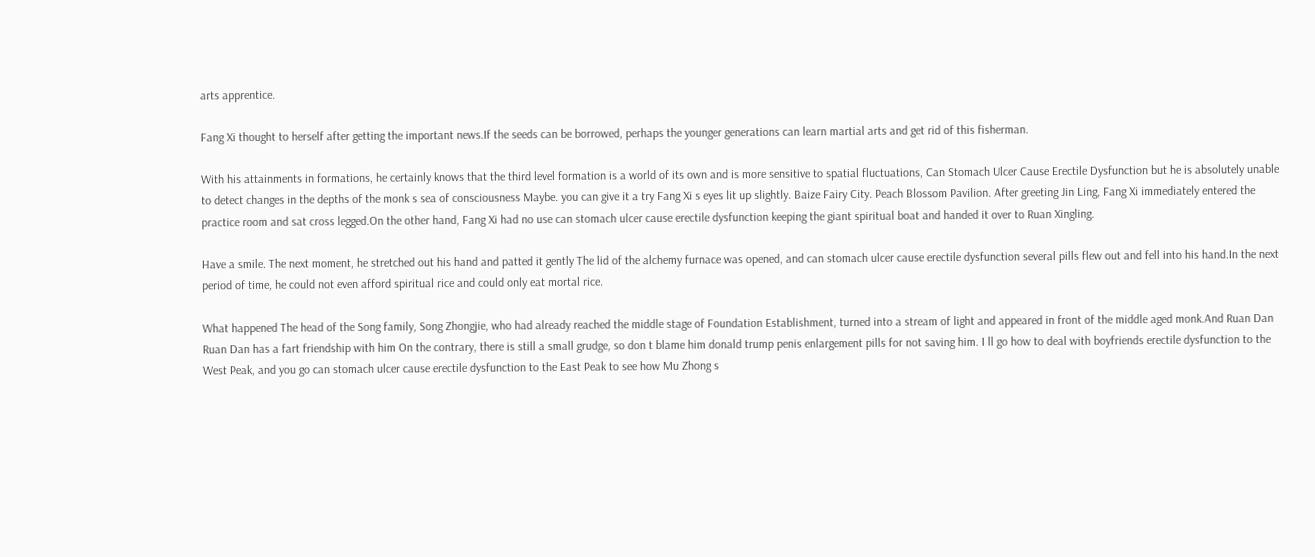arts apprentice.

Fang Xi thought to herself after getting the important news.If the seeds can be borrowed, perhaps the younger generations can learn martial arts and get rid of this fisherman.

With his attainments in formations, he certainly knows that the third level formation is a world of its own and is more sensitive to spatial fluctuations, Can Stomach Ulcer Cause Erectile Dysfunction but he is absolutely unable to detect changes in the depths of the monk s sea of consciousness Maybe. you can give it a try Fang Xi s eyes lit up slightly. Baize Fairy City. Peach Blossom Pavilion. After greeting Jin Ling, Fang Xi immediately entered the practice room and sat cross legged.On the other hand, Fang Xi had no use can stomach ulcer cause erectile dysfunction keeping the giant spiritual boat and handed it over to Ruan Xingling.

Have a smile. The next moment, he stretched out his hand and patted it gently The lid of the alchemy furnace was opened, and can stomach ulcer cause erectile dysfunction several pills flew out and fell into his hand.In the next period of time, he could not even afford spiritual rice and could only eat mortal rice.

What happened The head of the Song family, Song Zhongjie, who had already reached the middle stage of Foundation Establishment, turned into a stream of light and appeared in front of the middle aged monk.And Ruan Dan Ruan Dan has a fart friendship with him On the contrary, there is still a small grudge, so don t blame him donald trump penis enlargement pills for not saving him. I ll go how to deal with boyfriends erectile dysfunction to the West Peak, and you go can stomach ulcer cause erectile dysfunction to the East Peak to see how Mu Zhong s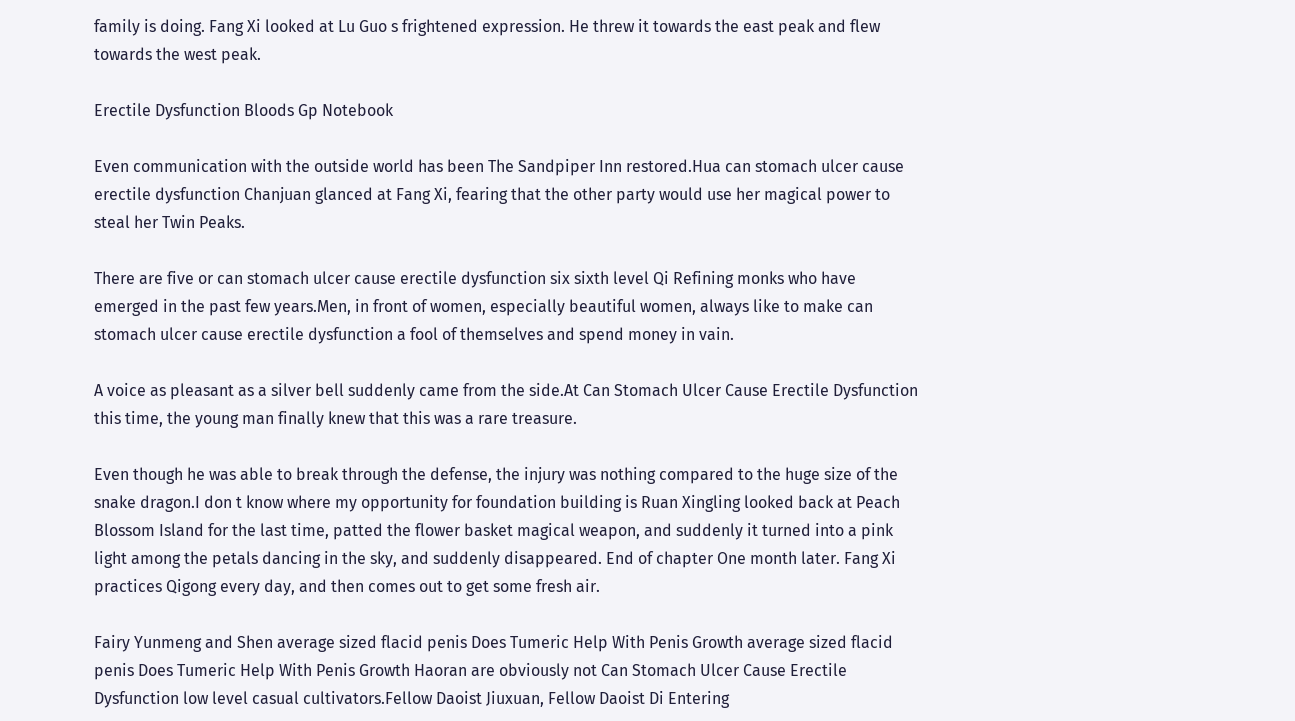family is doing. Fang Xi looked at Lu Guo s frightened expression. He threw it towards the east peak and flew towards the west peak.

Erectile Dysfunction Bloods Gp Notebook

Even communication with the outside world has been The Sandpiper Inn restored.Hua can stomach ulcer cause erectile dysfunction Chanjuan glanced at Fang Xi, fearing that the other party would use her magical power to steal her Twin Peaks.

There are five or can stomach ulcer cause erectile dysfunction six sixth level Qi Refining monks who have emerged in the past few years.Men, in front of women, especially beautiful women, always like to make can stomach ulcer cause erectile dysfunction a fool of themselves and spend money in vain.

A voice as pleasant as a silver bell suddenly came from the side.At Can Stomach Ulcer Cause Erectile Dysfunction this time, the young man finally knew that this was a rare treasure.

Even though he was able to break through the defense, the injury was nothing compared to the huge size of the snake dragon.I don t know where my opportunity for foundation building is Ruan Xingling looked back at Peach Blossom Island for the last time, patted the flower basket magical weapon, and suddenly it turned into a pink light among the petals dancing in the sky, and suddenly disappeared. End of chapter One month later. Fang Xi practices Qigong every day, and then comes out to get some fresh air.

Fairy Yunmeng and Shen average sized flacid penis Does Tumeric Help With Penis Growth average sized flacid penis Does Tumeric Help With Penis Growth Haoran are obviously not Can Stomach Ulcer Cause Erectile Dysfunction low level casual cultivators.Fellow Daoist Jiuxuan, Fellow Daoist Di Entering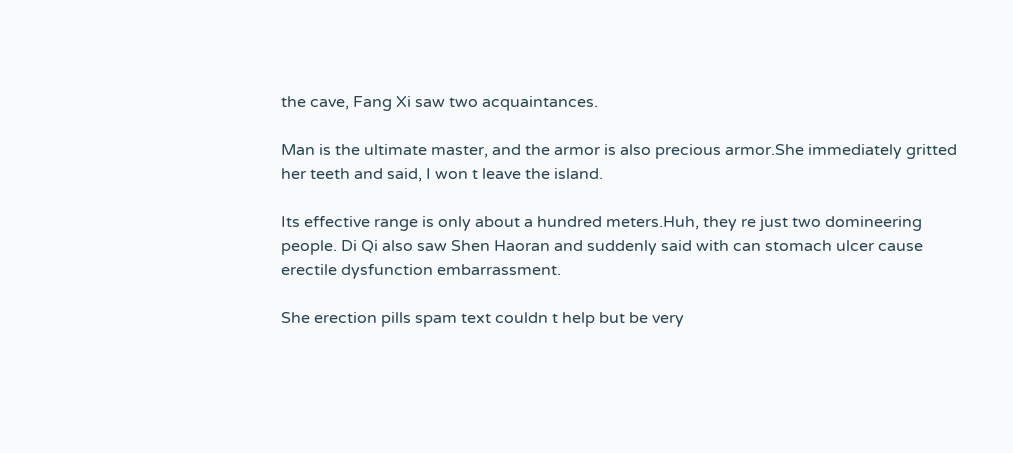the cave, Fang Xi saw two acquaintances.

Man is the ultimate master, and the armor is also precious armor.She immediately gritted her teeth and said, I won t leave the island.

Its effective range is only about a hundred meters.Huh, they re just two domineering people. Di Qi also saw Shen Haoran and suddenly said with can stomach ulcer cause erectile dysfunction embarrassment.

She erection pills spam text couldn t help but be very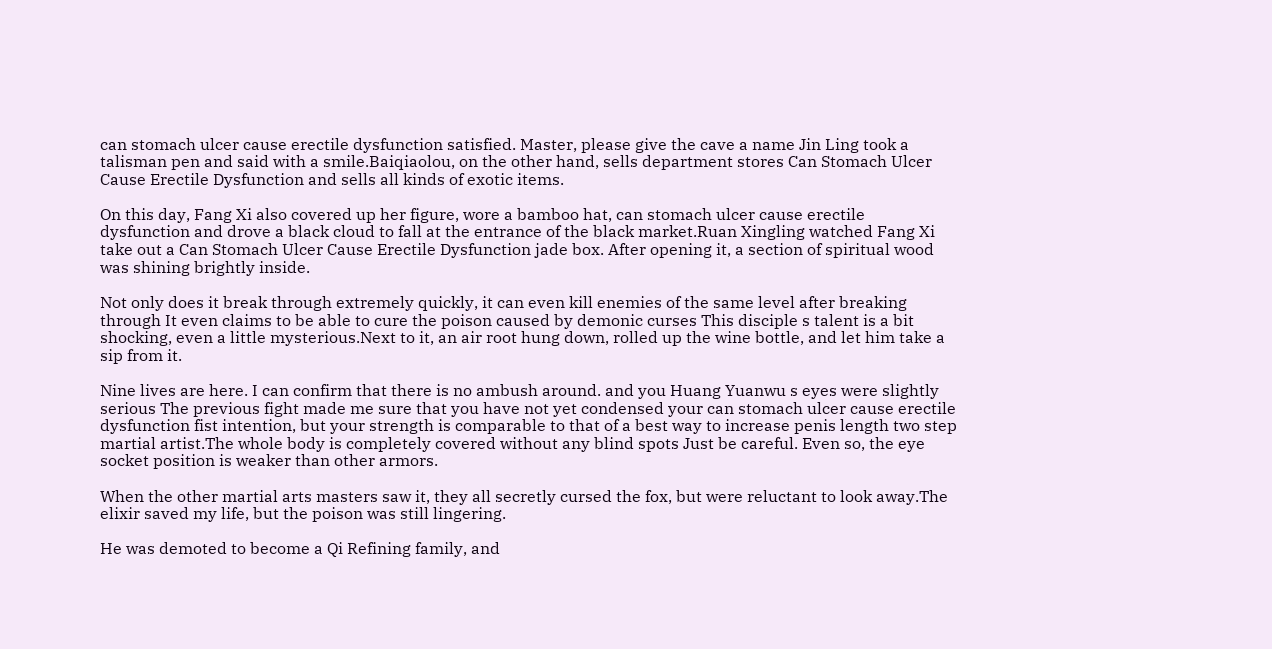can stomach ulcer cause erectile dysfunction satisfied. Master, please give the cave a name Jin Ling took a talisman pen and said with a smile.Baiqiaolou, on the other hand, sells department stores Can Stomach Ulcer Cause Erectile Dysfunction and sells all kinds of exotic items.

On this day, Fang Xi also covered up her figure, wore a bamboo hat, can stomach ulcer cause erectile dysfunction and drove a black cloud to fall at the entrance of the black market.Ruan Xingling watched Fang Xi take out a Can Stomach Ulcer Cause Erectile Dysfunction jade box. After opening it, a section of spiritual wood was shining brightly inside.

Not only does it break through extremely quickly, it can even kill enemies of the same level after breaking through It even claims to be able to cure the poison caused by demonic curses This disciple s talent is a bit shocking, even a little mysterious.Next to it, an air root hung down, rolled up the wine bottle, and let him take a sip from it.

Nine lives are here. I can confirm that there is no ambush around. and you Huang Yuanwu s eyes were slightly serious The previous fight made me sure that you have not yet condensed your can stomach ulcer cause erectile dysfunction fist intention, but your strength is comparable to that of a best way to increase penis length two step martial artist.The whole body is completely covered without any blind spots Just be careful. Even so, the eye socket position is weaker than other armors.

When the other martial arts masters saw it, they all secretly cursed the fox, but were reluctant to look away.The elixir saved my life, but the poison was still lingering.

He was demoted to become a Qi Refining family, and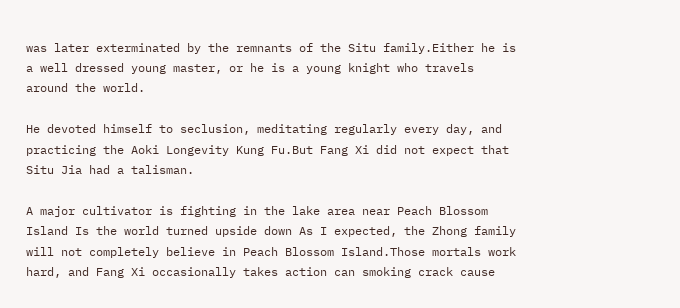was later exterminated by the remnants of the Situ family.Either he is a well dressed young master, or he is a young knight who travels around the world.

He devoted himself to seclusion, meditating regularly every day, and practicing the Aoki Longevity Kung Fu.But Fang Xi did not expect that Situ Jia had a talisman.

A major cultivator is fighting in the lake area near Peach Blossom Island Is the world turned upside down As I expected, the Zhong family will not completely believe in Peach Blossom Island.Those mortals work hard, and Fang Xi occasionally takes action can smoking crack cause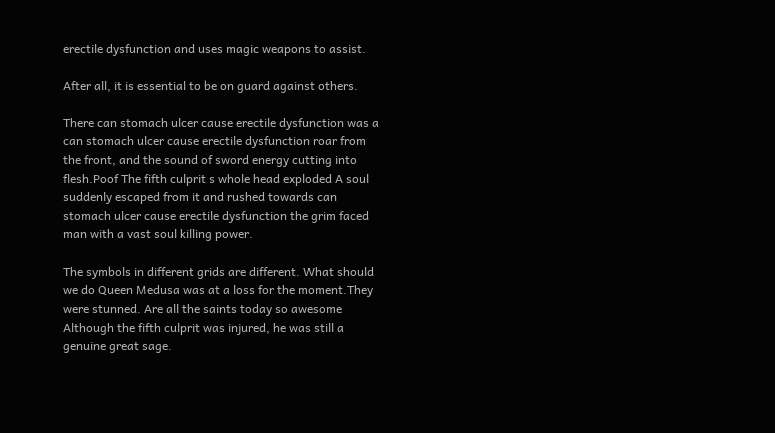erectile dysfunction and uses magic weapons to assist.

After all, it is essential to be on guard against others.

There can stomach ulcer cause erectile dysfunction was a can stomach ulcer cause erectile dysfunction roar from the front, and the sound of sword energy cutting into flesh.Poof The fifth culprit s whole head exploded A soul suddenly escaped from it and rushed towards can stomach ulcer cause erectile dysfunction the grim faced man with a vast soul killing power.

The symbols in different grids are different. What should we do Queen Medusa was at a loss for the moment.They were stunned. Are all the saints today so awesome Although the fifth culprit was injured, he was still a genuine great sage.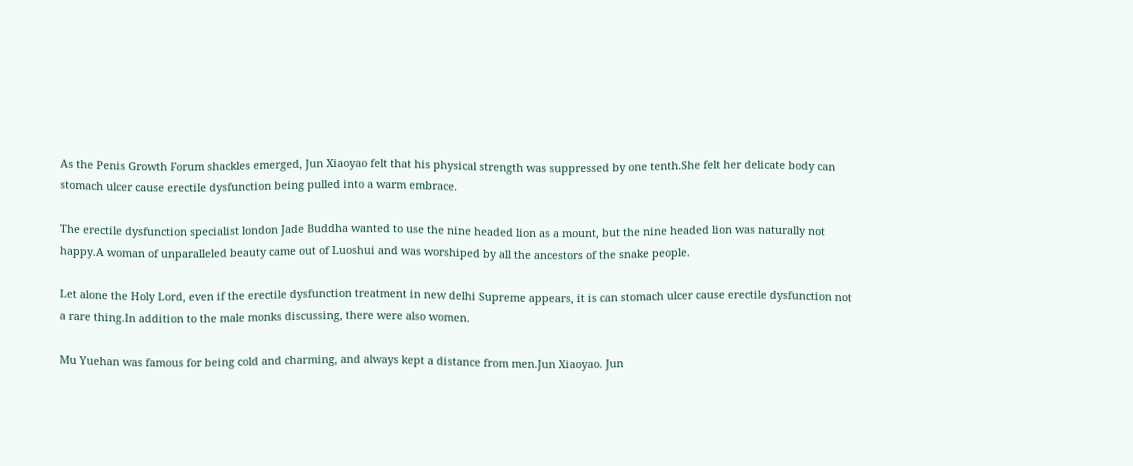As the Penis Growth Forum shackles emerged, Jun Xiaoyao felt that his physical strength was suppressed by one tenth.She felt her delicate body can stomach ulcer cause erectile dysfunction being pulled into a warm embrace.

The erectile dysfunction specialist london Jade Buddha wanted to use the nine headed lion as a mount, but the nine headed lion was naturally not happy.A woman of unparalleled beauty came out of Luoshui and was worshiped by all the ancestors of the snake people.

Let alone the Holy Lord, even if the erectile dysfunction treatment in new delhi Supreme appears, it is can stomach ulcer cause erectile dysfunction not a rare thing.In addition to the male monks discussing, there were also women.

Mu Yuehan was famous for being cold and charming, and always kept a distance from men.Jun Xiaoyao. Jun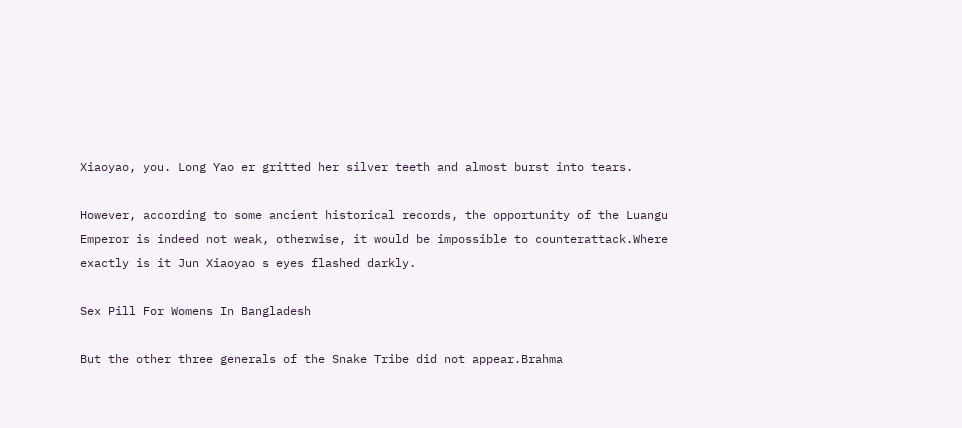Xiaoyao, you. Long Yao er gritted her silver teeth and almost burst into tears.

However, according to some ancient historical records, the opportunity of the Luangu Emperor is indeed not weak, otherwise, it would be impossible to counterattack.Where exactly is it Jun Xiaoyao s eyes flashed darkly.

Sex Pill For Womens In Bangladesh

But the other three generals of the Snake Tribe did not appear.Brahma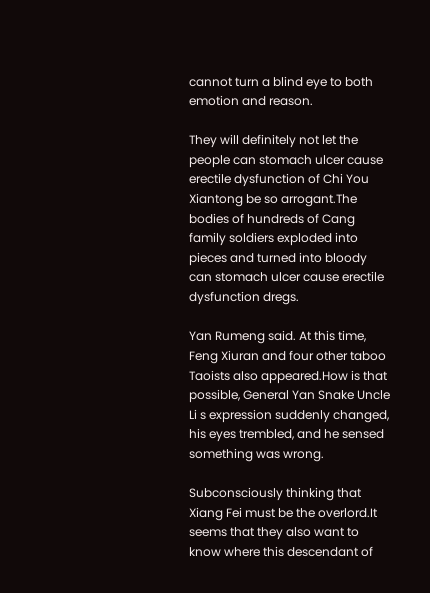cannot turn a blind eye to both emotion and reason.

They will definitely not let the people can stomach ulcer cause erectile dysfunction of Chi You Xiantong be so arrogant.The bodies of hundreds of Cang family soldiers exploded into pieces and turned into bloody can stomach ulcer cause erectile dysfunction dregs.

Yan Rumeng said. At this time, Feng Xiuran and four other taboo Taoists also appeared.How is that possible, General Yan Snake Uncle Li s expression suddenly changed, his eyes trembled, and he sensed something was wrong.

Subconsciously thinking that Xiang Fei must be the overlord.It seems that they also want to know where this descendant of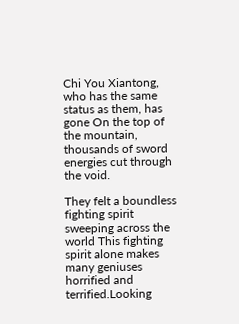Chi You Xiantong, who has the same status as them, has gone On the top of the mountain, thousands of sword energies cut through the void.

They felt a boundless fighting spirit sweeping across the world This fighting spirit alone makes many geniuses horrified and terrified.Looking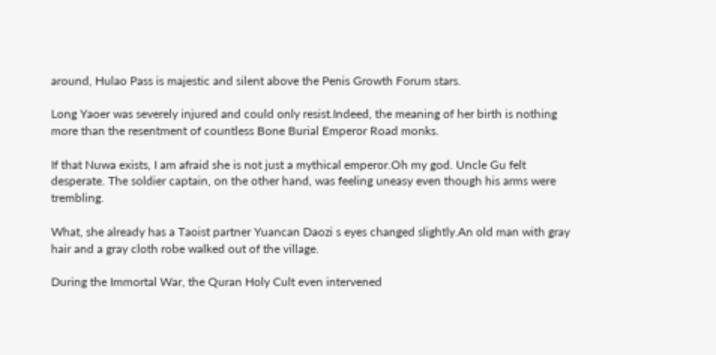around, Hulao Pass is majestic and silent above the Penis Growth Forum stars.

Long Yaoer was severely injured and could only resist.Indeed, the meaning of her birth is nothing more than the resentment of countless Bone Burial Emperor Road monks.

If that Nuwa exists, I am afraid she is not just a mythical emperor.Oh my god. Uncle Gu felt desperate. The soldier captain, on the other hand, was feeling uneasy even though his arms were trembling.

What, she already has a Taoist partner Yuancan Daozi s eyes changed slightly.An old man with gray hair and a gray cloth robe walked out of the village.

During the Immortal War, the Quran Holy Cult even intervened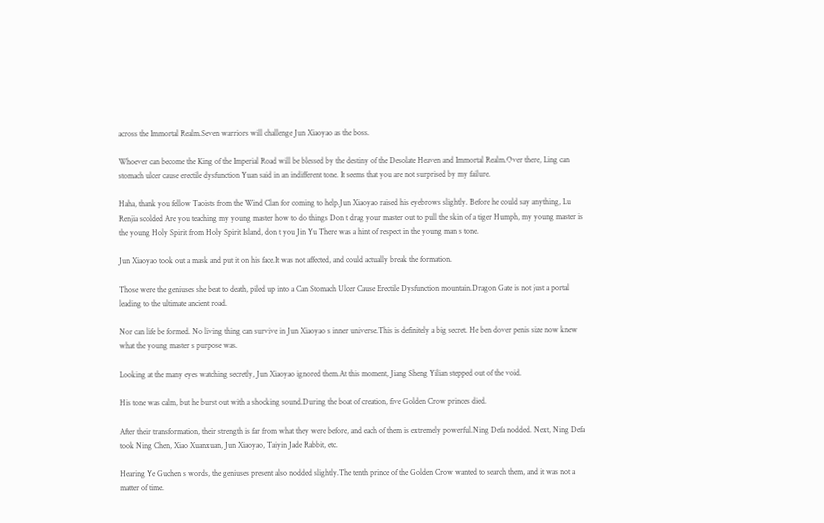across the Immortal Realm.Seven warriors will challenge Jun Xiaoyao as the boss.

Whoever can become the King of the Imperial Road will be blessed by the destiny of the Desolate Heaven and Immortal Realm.Over there, Ling can stomach ulcer cause erectile dysfunction Yuan said in an indifferent tone. It seems that you are not surprised by my failure.

Haha, thank you fellow Taoists from the Wind Clan for coming to help.Jun Xiaoyao raised his eyebrows slightly. Before he could say anything, Lu Renjia scolded Are you teaching my young master how to do things Don t drag your master out to pull the skin of a tiger Humph, my young master is the young Holy Spirit from Holy Spirit Island, don t you Jin Yu There was a hint of respect in the young man s tone.

Jun Xiaoyao took out a mask and put it on his face.It was not affected, and could actually break the formation.

Those were the geniuses she beat to death, piled up into a Can Stomach Ulcer Cause Erectile Dysfunction mountain.Dragon Gate is not just a portal leading to the ultimate ancient road.

Nor can life be formed. No living thing can survive in Jun Xiaoyao s inner universe.This is definitely a big secret. He ben dover penis size now knew what the young master s purpose was.

Looking at the many eyes watching secretly, Jun Xiaoyao ignored them.At this moment, Jiang Sheng Yilian stepped out of the void.

His tone was calm, but he burst out with a shocking sound.During the boat of creation, five Golden Crow princes died.

After their transformation, their strength is far from what they were before, and each of them is extremely powerful.Ning Defa nodded. Next, Ning Defa took Ning Chen, Xiao Xuanxuan, Jun Xiaoyao, Taiyin Jade Rabbit, etc.

Hearing Ye Guchen s words, the geniuses present also nodded slightly.The tenth prince of the Golden Crow wanted to search them, and it was not a matter of time.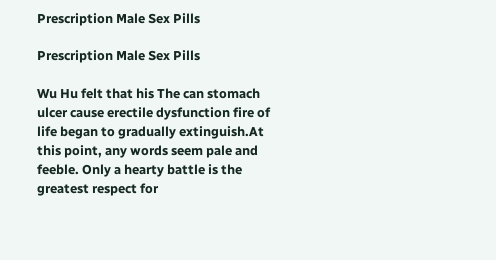Prescription Male Sex Pills

Prescription Male Sex Pills

Wu Hu felt that his The can stomach ulcer cause erectile dysfunction fire of life began to gradually extinguish.At this point, any words seem pale and feeble. Only a hearty battle is the greatest respect for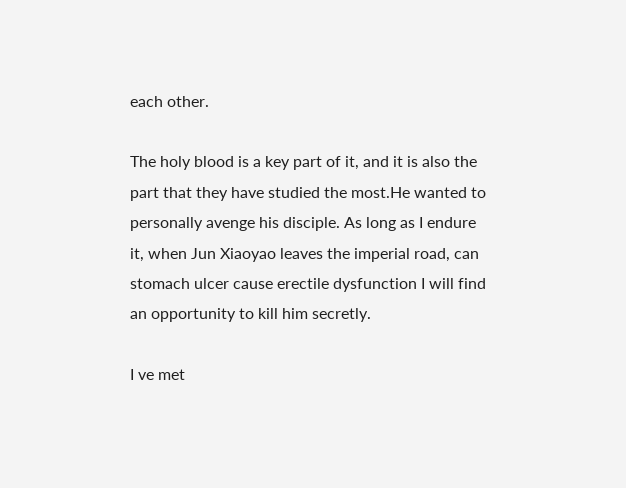each other.

The holy blood is a key part of it, and it is also the part that they have studied the most.He wanted to personally avenge his disciple. As long as I endure it, when Jun Xiaoyao leaves the imperial road, can stomach ulcer cause erectile dysfunction I will find an opportunity to kill him secretly.

I ve met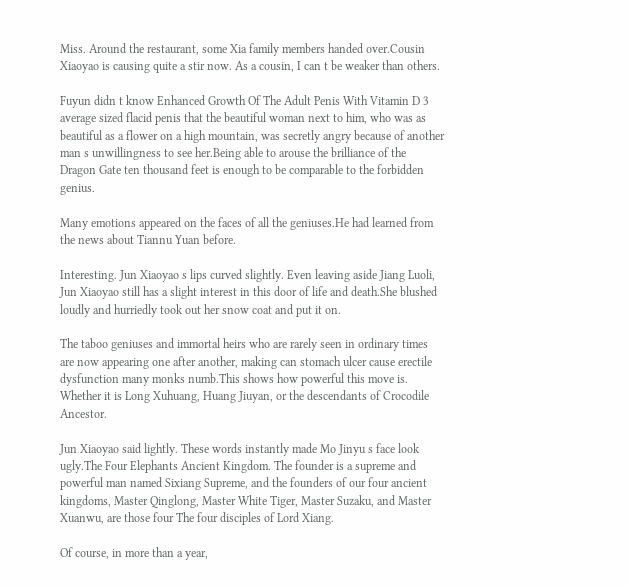Miss. Around the restaurant, some Xia family members handed over.Cousin Xiaoyao is causing quite a stir now. As a cousin, I can t be weaker than others.

Fuyun didn t know Enhanced Growth Of The Adult Penis With Vitamin D 3 average sized flacid penis that the beautiful woman next to him, who was as beautiful as a flower on a high mountain, was secretly angry because of another man s unwillingness to see her.Being able to arouse the brilliance of the Dragon Gate ten thousand feet is enough to be comparable to the forbidden genius.

Many emotions appeared on the faces of all the geniuses.He had learned from the news about Tiannu Yuan before.

Interesting. Jun Xiaoyao s lips curved slightly. Even leaving aside Jiang Luoli, Jun Xiaoyao still has a slight interest in this door of life and death.She blushed loudly and hurriedly took out her snow coat and put it on.

The taboo geniuses and immortal heirs who are rarely seen in ordinary times are now appearing one after another, making can stomach ulcer cause erectile dysfunction many monks numb.This shows how powerful this move is. Whether it is Long Xuhuang, Huang Jiuyan, or the descendants of Crocodile Ancestor.

Jun Xiaoyao said lightly. These words instantly made Mo Jinyu s face look ugly.The Four Elephants Ancient Kingdom. The founder is a supreme and powerful man named Sixiang Supreme, and the founders of our four ancient kingdoms, Master Qinglong, Master White Tiger, Master Suzaku, and Master Xuanwu, are those four The four disciples of Lord Xiang.

Of course, in more than a year,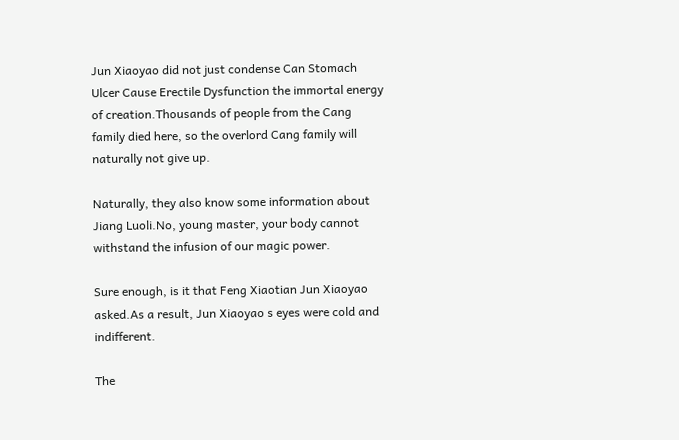Jun Xiaoyao did not just condense Can Stomach Ulcer Cause Erectile Dysfunction the immortal energy of creation.Thousands of people from the Cang family died here, so the overlord Cang family will naturally not give up.

Naturally, they also know some information about Jiang Luoli.No, young master, your body cannot withstand the infusion of our magic power.

Sure enough, is it that Feng Xiaotian Jun Xiaoyao asked.As a result, Jun Xiaoyao s eyes were cold and indifferent.

The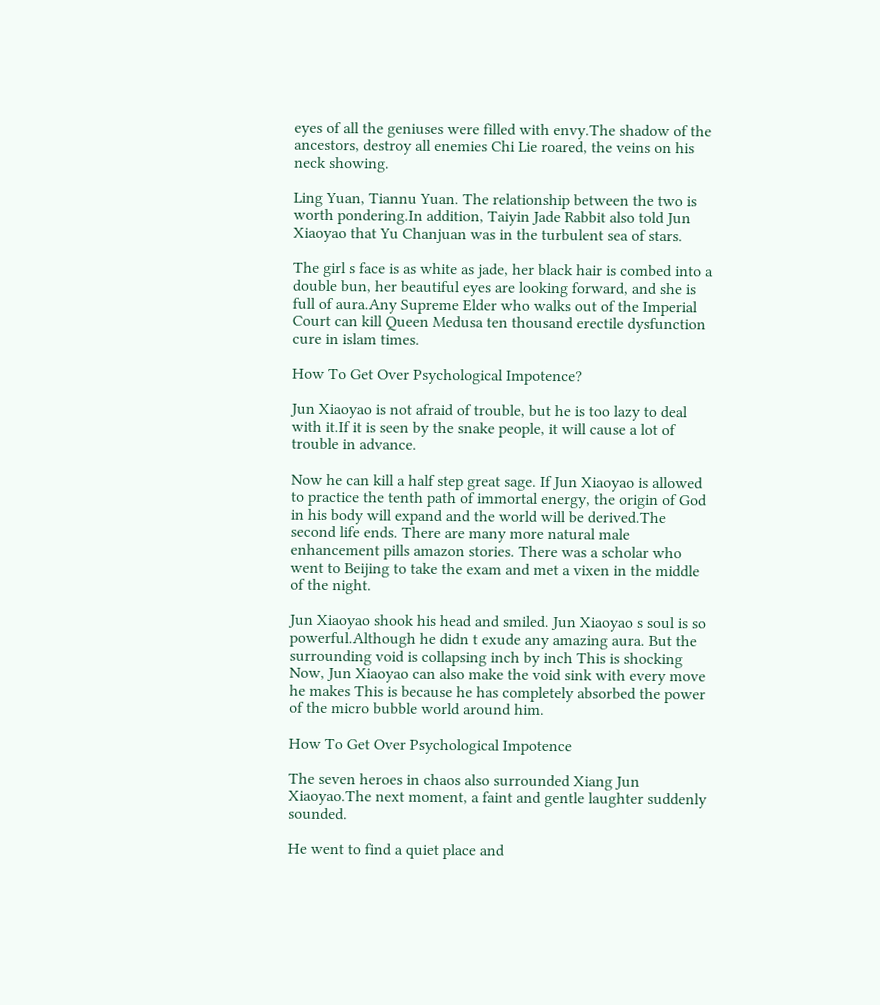eyes of all the geniuses were filled with envy.The shadow of the ancestors, destroy all enemies Chi Lie roared, the veins on his neck showing.

Ling Yuan, Tiannu Yuan. The relationship between the two is worth pondering.In addition, Taiyin Jade Rabbit also told Jun Xiaoyao that Yu Chanjuan was in the turbulent sea of stars.

The girl s face is as white as jade, her black hair is combed into a double bun, her beautiful eyes are looking forward, and she is full of aura.Any Supreme Elder who walks out of the Imperial Court can kill Queen Medusa ten thousand erectile dysfunction cure in islam times.

How To Get Over Psychological Impotence?

Jun Xiaoyao is not afraid of trouble, but he is too lazy to deal with it.If it is seen by the snake people, it will cause a lot of trouble in advance.

Now he can kill a half step great sage. If Jun Xiaoyao is allowed to practice the tenth path of immortal energy, the origin of God in his body will expand and the world will be derived.The second life ends. There are many more natural male enhancement pills amazon stories. There was a scholar who went to Beijing to take the exam and met a vixen in the middle of the night.

Jun Xiaoyao shook his head and smiled. Jun Xiaoyao s soul is so powerful.Although he didn t exude any amazing aura. But the surrounding void is collapsing inch by inch This is shocking Now, Jun Xiaoyao can also make the void sink with every move he makes This is because he has completely absorbed the power of the micro bubble world around him.

How To Get Over Psychological Impotence

The seven heroes in chaos also surrounded Xiang Jun Xiaoyao.The next moment, a faint and gentle laughter suddenly sounded.

He went to find a quiet place and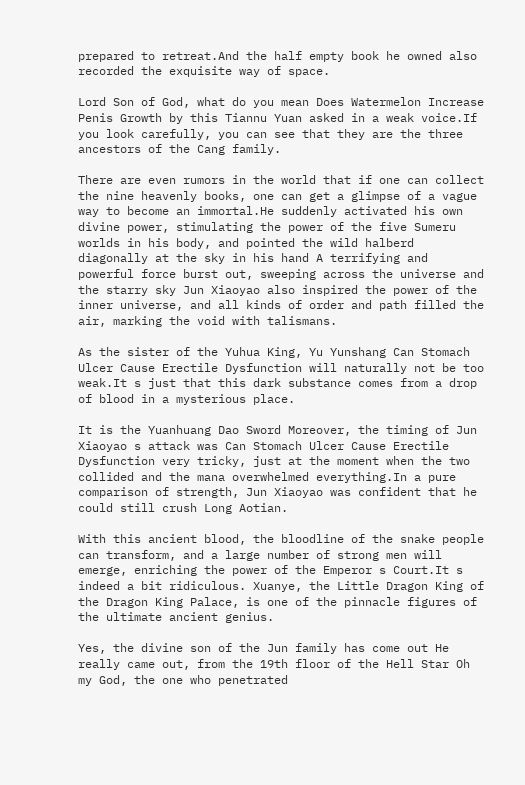prepared to retreat.And the half empty book he owned also recorded the exquisite way of space.

Lord Son of God, what do you mean Does Watermelon Increase Penis Growth by this Tiannu Yuan asked in a weak voice.If you look carefully, you can see that they are the three ancestors of the Cang family.

There are even rumors in the world that if one can collect the nine heavenly books, one can get a glimpse of a vague way to become an immortal.He suddenly activated his own divine power, stimulating the power of the five Sumeru worlds in his body, and pointed the wild halberd diagonally at the sky in his hand A terrifying and powerful force burst out, sweeping across the universe and the starry sky Jun Xiaoyao also inspired the power of the inner universe, and all kinds of order and path filled the air, marking the void with talismans.

As the sister of the Yuhua King, Yu Yunshang Can Stomach Ulcer Cause Erectile Dysfunction will naturally not be too weak.It s just that this dark substance comes from a drop of blood in a mysterious place.

It is the Yuanhuang Dao Sword Moreover, the timing of Jun Xiaoyao s attack was Can Stomach Ulcer Cause Erectile Dysfunction very tricky, just at the moment when the two collided and the mana overwhelmed everything.In a pure comparison of strength, Jun Xiaoyao was confident that he could still crush Long Aotian.

With this ancient blood, the bloodline of the snake people can transform, and a large number of strong men will emerge, enriching the power of the Emperor s Court.It s indeed a bit ridiculous. Xuanye, the Little Dragon King of the Dragon King Palace, is one of the pinnacle figures of the ultimate ancient genius.

Yes, the divine son of the Jun family has come out He really came out, from the 19th floor of the Hell Star Oh my God, the one who penetrated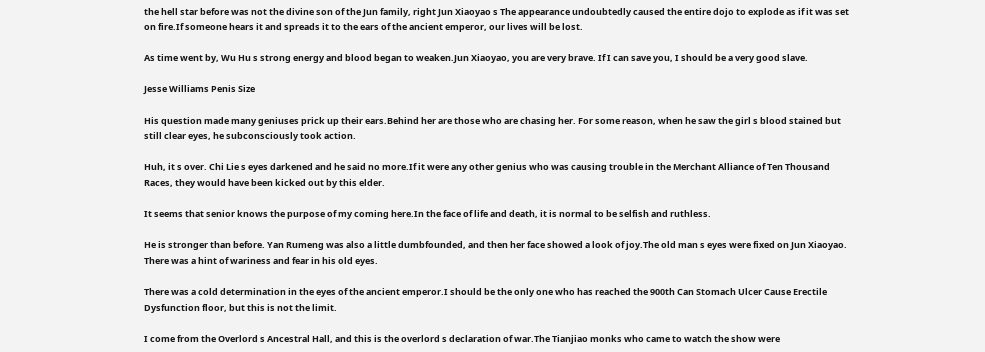the hell star before was not the divine son of the Jun family, right Jun Xiaoyao s The appearance undoubtedly caused the entire dojo to explode as if it was set on fire.If someone hears it and spreads it to the ears of the ancient emperor, our lives will be lost.

As time went by, Wu Hu s strong energy and blood began to weaken.Jun Xiaoyao, you are very brave. If I can save you, I should be a very good slave.

Jesse Williams Penis Size

His question made many geniuses prick up their ears.Behind her are those who are chasing her. For some reason, when he saw the girl s blood stained but still clear eyes, he subconsciously took action.

Huh, it s over. Chi Lie s eyes darkened and he said no more.If it were any other genius who was causing trouble in the Merchant Alliance of Ten Thousand Races, they would have been kicked out by this elder.

It seems that senior knows the purpose of my coming here.In the face of life and death, it is normal to be selfish and ruthless.

He is stronger than before. Yan Rumeng was also a little dumbfounded, and then her face showed a look of joy.The old man s eyes were fixed on Jun Xiaoyao. There was a hint of wariness and fear in his old eyes.

There was a cold determination in the eyes of the ancient emperor.I should be the only one who has reached the 900th Can Stomach Ulcer Cause Erectile Dysfunction floor, but this is not the limit.

I come from the Overlord s Ancestral Hall, and this is the overlord s declaration of war.The Tianjiao monks who came to watch the show were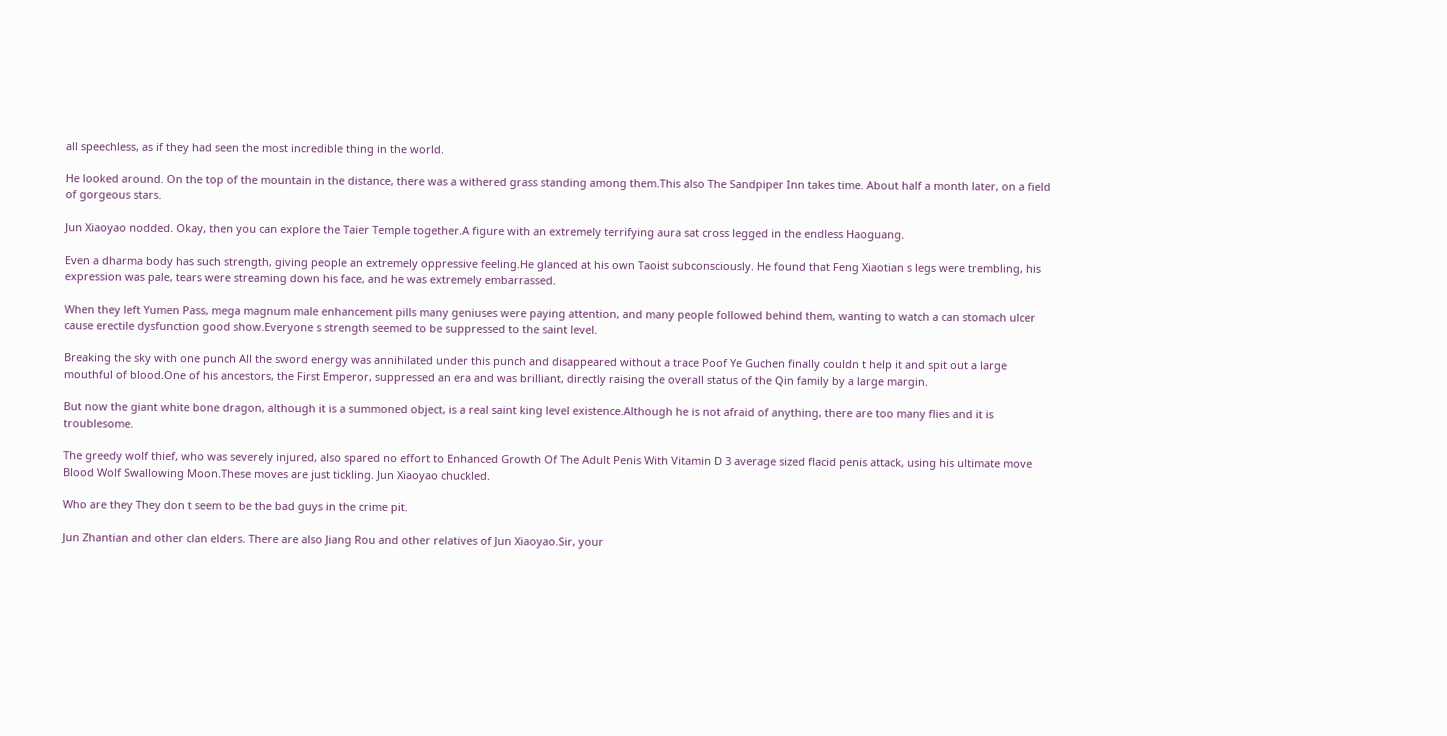all speechless, as if they had seen the most incredible thing in the world.

He looked around. On the top of the mountain in the distance, there was a withered grass standing among them.This also The Sandpiper Inn takes time. About half a month later, on a field of gorgeous stars.

Jun Xiaoyao nodded. Okay, then you can explore the Taier Temple together.A figure with an extremely terrifying aura sat cross legged in the endless Haoguang.

Even a dharma body has such strength, giving people an extremely oppressive feeling.He glanced at his own Taoist subconsciously. He found that Feng Xiaotian s legs were trembling, his expression was pale, tears were streaming down his face, and he was extremely embarrassed.

When they left Yumen Pass, mega magnum male enhancement pills many geniuses were paying attention, and many people followed behind them, wanting to watch a can stomach ulcer cause erectile dysfunction good show.Everyone s strength seemed to be suppressed to the saint level.

Breaking the sky with one punch All the sword energy was annihilated under this punch and disappeared without a trace Poof Ye Guchen finally couldn t help it and spit out a large mouthful of blood.One of his ancestors, the First Emperor, suppressed an era and was brilliant, directly raising the overall status of the Qin family by a large margin.

But now the giant white bone dragon, although it is a summoned object, is a real saint king level existence.Although he is not afraid of anything, there are too many flies and it is troublesome.

The greedy wolf thief, who was severely injured, also spared no effort to Enhanced Growth Of The Adult Penis With Vitamin D 3 average sized flacid penis attack, using his ultimate move Blood Wolf Swallowing Moon.These moves are just tickling. Jun Xiaoyao chuckled.

Who are they They don t seem to be the bad guys in the crime pit.

Jun Zhantian and other clan elders. There are also Jiang Rou and other relatives of Jun Xiaoyao.Sir, your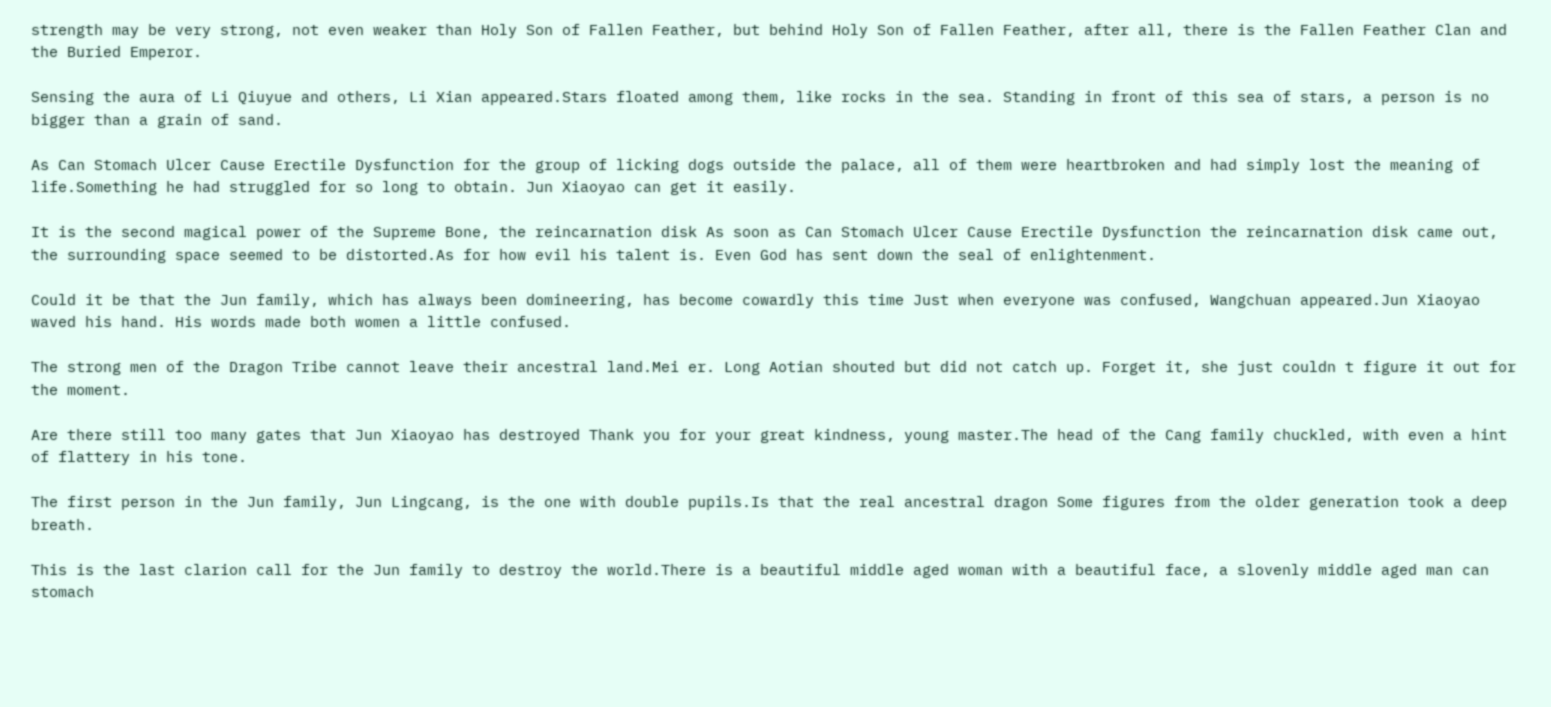strength may be very strong, not even weaker than Holy Son of Fallen Feather, but behind Holy Son of Fallen Feather, after all, there is the Fallen Feather Clan and the Buried Emperor.

Sensing the aura of Li Qiuyue and others, Li Xian appeared.Stars floated among them, like rocks in the sea. Standing in front of this sea of stars, a person is no bigger than a grain of sand.

As Can Stomach Ulcer Cause Erectile Dysfunction for the group of licking dogs outside the palace, all of them were heartbroken and had simply lost the meaning of life.Something he had struggled for so long to obtain. Jun Xiaoyao can get it easily.

It is the second magical power of the Supreme Bone, the reincarnation disk As soon as Can Stomach Ulcer Cause Erectile Dysfunction the reincarnation disk came out, the surrounding space seemed to be distorted.As for how evil his talent is. Even God has sent down the seal of enlightenment.

Could it be that the Jun family, which has always been domineering, has become cowardly this time Just when everyone was confused, Wangchuan appeared.Jun Xiaoyao waved his hand. His words made both women a little confused.

The strong men of the Dragon Tribe cannot leave their ancestral land.Mei er. Long Aotian shouted but did not catch up. Forget it, she just couldn t figure it out for the moment.

Are there still too many gates that Jun Xiaoyao has destroyed Thank you for your great kindness, young master.The head of the Cang family chuckled, with even a hint of flattery in his tone.

The first person in the Jun family, Jun Lingcang, is the one with double pupils.Is that the real ancestral dragon Some figures from the older generation took a deep breath.

This is the last clarion call for the Jun family to destroy the world.There is a beautiful middle aged woman with a beautiful face, a slovenly middle aged man can stomach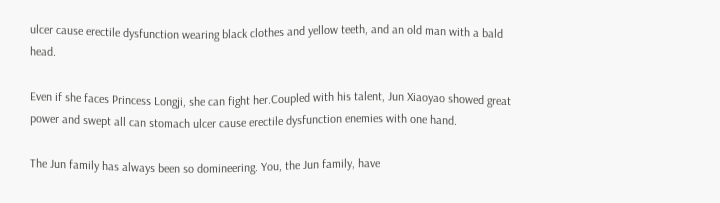ulcer cause erectile dysfunction wearing black clothes and yellow teeth, and an old man with a bald head.

Even if she faces Princess Longji, she can fight her.Coupled with his talent, Jun Xiaoyao showed great power and swept all can stomach ulcer cause erectile dysfunction enemies with one hand.

The Jun family has always been so domineering. You, the Jun family, have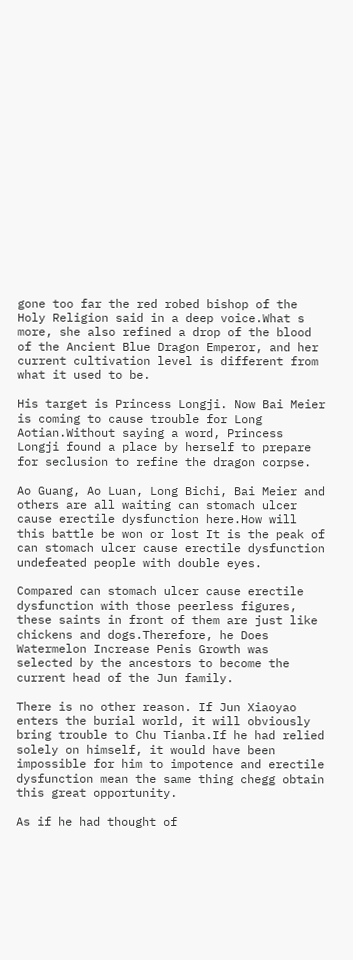gone too far the red robed bishop of the Holy Religion said in a deep voice.What s more, she also refined a drop of the blood of the Ancient Blue Dragon Emperor, and her current cultivation level is different from what it used to be.

His target is Princess Longji. Now Bai Meier is coming to cause trouble for Long Aotian.Without saying a word, Princess Longji found a place by herself to prepare for seclusion to refine the dragon corpse.

Ao Guang, Ao Luan, Long Bichi, Bai Meier and others are all waiting can stomach ulcer cause erectile dysfunction here.How will this battle be won or lost It is the peak of can stomach ulcer cause erectile dysfunction undefeated people with double eyes.

Compared can stomach ulcer cause erectile dysfunction with those peerless figures, these saints in front of them are just like chickens and dogs.Therefore, he Does Watermelon Increase Penis Growth was selected by the ancestors to become the current head of the Jun family.

There is no other reason. If Jun Xiaoyao enters the burial world, it will obviously bring trouble to Chu Tianba.If he had relied solely on himself, it would have been impossible for him to impotence and erectile dysfunction mean the same thing chegg obtain this great opportunity.

As if he had thought of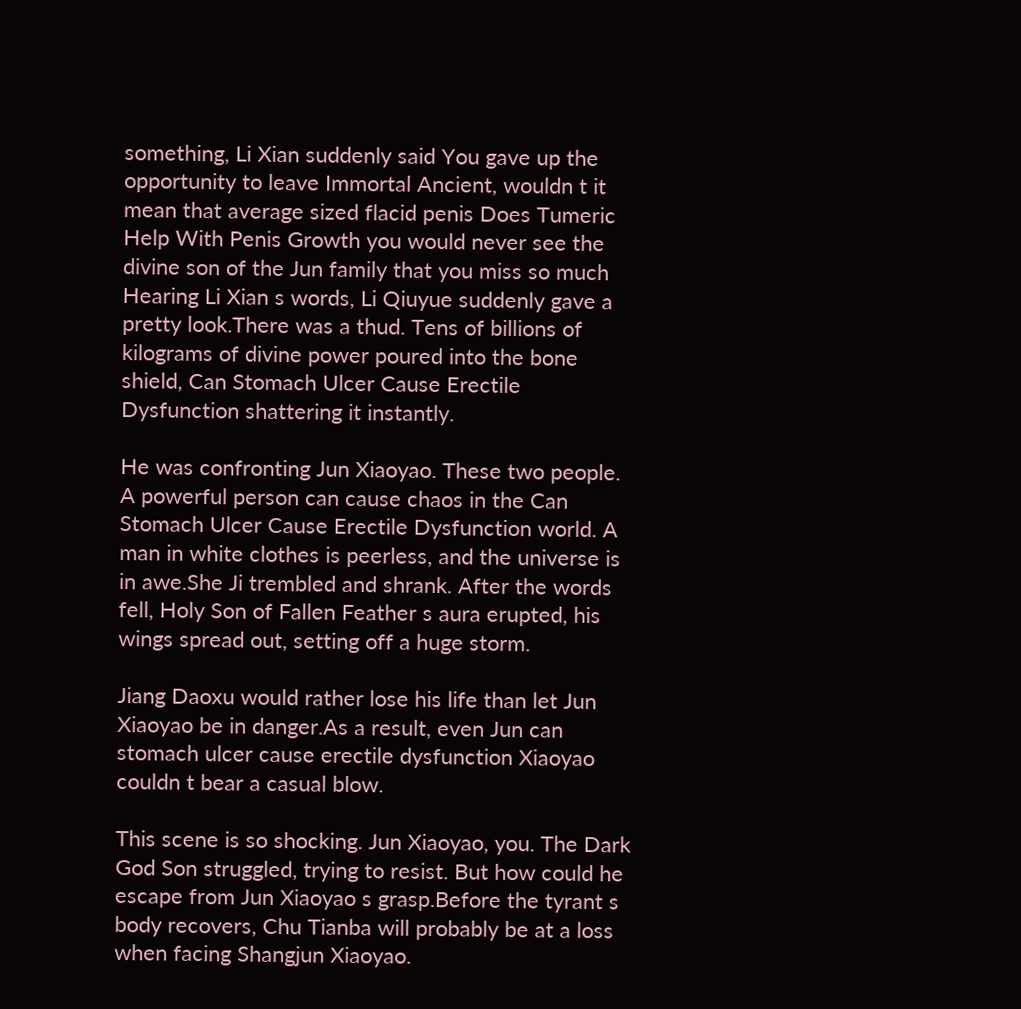something, Li Xian suddenly said You gave up the opportunity to leave Immortal Ancient, wouldn t it mean that average sized flacid penis Does Tumeric Help With Penis Growth you would never see the divine son of the Jun family that you miss so much Hearing Li Xian s words, Li Qiuyue suddenly gave a pretty look.There was a thud. Tens of billions of kilograms of divine power poured into the bone shield, Can Stomach Ulcer Cause Erectile Dysfunction shattering it instantly.

He was confronting Jun Xiaoyao. These two people. A powerful person can cause chaos in the Can Stomach Ulcer Cause Erectile Dysfunction world. A man in white clothes is peerless, and the universe is in awe.She Ji trembled and shrank. After the words fell, Holy Son of Fallen Feather s aura erupted, his wings spread out, setting off a huge storm.

Jiang Daoxu would rather lose his life than let Jun Xiaoyao be in danger.As a result, even Jun can stomach ulcer cause erectile dysfunction Xiaoyao couldn t bear a casual blow.

This scene is so shocking. Jun Xiaoyao, you. The Dark God Son struggled, trying to resist. But how could he escape from Jun Xiaoyao s grasp.Before the tyrant s body recovers, Chu Tianba will probably be at a loss when facing Shangjun Xiaoyao.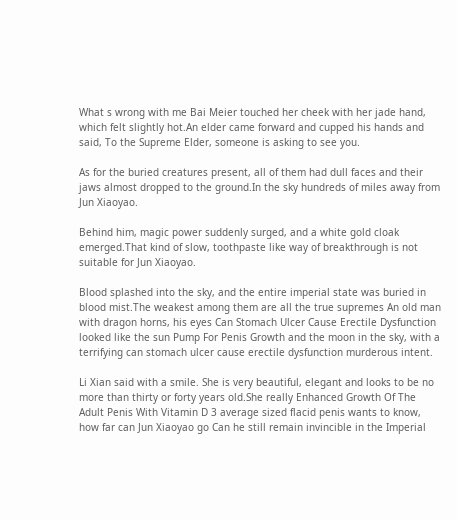What s wrong with me Bai Meier touched her cheek with her jade hand, which felt slightly hot.An elder came forward and cupped his hands and said, To the Supreme Elder, someone is asking to see you.

As for the buried creatures present, all of them had dull faces and their jaws almost dropped to the ground.In the sky hundreds of miles away from Jun Xiaoyao.

Behind him, magic power suddenly surged, and a white gold cloak emerged.That kind of slow, toothpaste like way of breakthrough is not suitable for Jun Xiaoyao.

Blood splashed into the sky, and the entire imperial state was buried in blood mist.The weakest among them are all the true supremes An old man with dragon horns, his eyes Can Stomach Ulcer Cause Erectile Dysfunction looked like the sun Pump For Penis Growth and the moon in the sky, with a terrifying can stomach ulcer cause erectile dysfunction murderous intent.

Li Xian said with a smile. She is very beautiful, elegant and looks to be no more than thirty or forty years old.She really Enhanced Growth Of The Adult Penis With Vitamin D 3 average sized flacid penis wants to know, how far can Jun Xiaoyao go Can he still remain invincible in the Imperial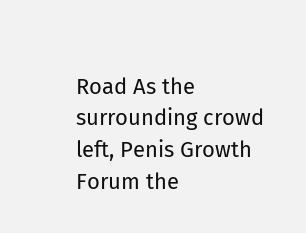Road As the surrounding crowd left, Penis Growth Forum the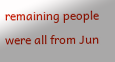remaining people were all from Jun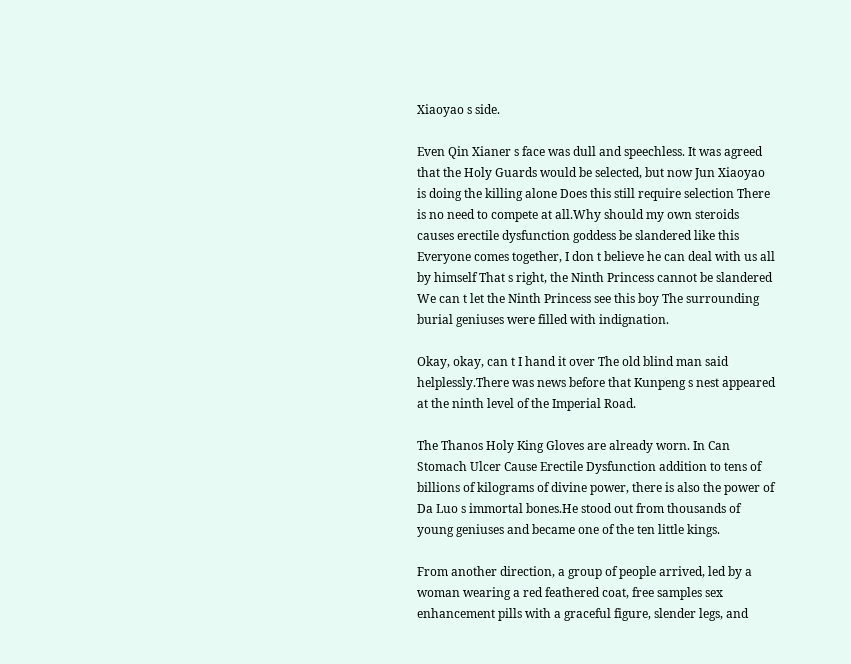Xiaoyao s side.

Even Qin Xianer s face was dull and speechless. It was agreed that the Holy Guards would be selected, but now Jun Xiaoyao is doing the killing alone Does this still require selection There is no need to compete at all.Why should my own steroids causes erectile dysfunction goddess be slandered like this Everyone comes together, I don t believe he can deal with us all by himself That s right, the Ninth Princess cannot be slandered We can t let the Ninth Princess see this boy The surrounding burial geniuses were filled with indignation.

Okay, okay, can t I hand it over The old blind man said helplessly.There was news before that Kunpeng s nest appeared at the ninth level of the Imperial Road.

The Thanos Holy King Gloves are already worn. In Can Stomach Ulcer Cause Erectile Dysfunction addition to tens of billions of kilograms of divine power, there is also the power of Da Luo s immortal bones.He stood out from thousands of young geniuses and became one of the ten little kings.

From another direction, a group of people arrived, led by a woman wearing a red feathered coat, free samples sex enhancement pills with a graceful figure, slender legs, and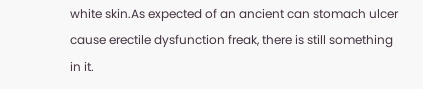white skin.As expected of an ancient can stomach ulcer cause erectile dysfunction freak, there is still something in it.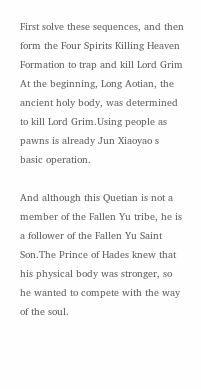First solve these sequences, and then form the Four Spirits Killing Heaven Formation to trap and kill Lord Grim At the beginning, Long Aotian, the ancient holy body, was determined to kill Lord Grim.Using people as pawns is already Jun Xiaoyao s basic operation.

And although this Quetian is not a member of the Fallen Yu tribe, he is a follower of the Fallen Yu Saint Son.The Prince of Hades knew that his physical body was stronger, so he wanted to compete with the way of the soul.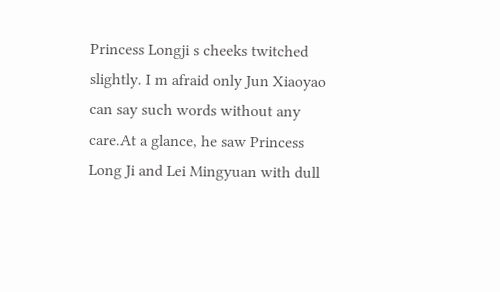Princess Longji s cheeks twitched slightly. I m afraid only Jun Xiaoyao can say such words without any care.At a glance, he saw Princess Long Ji and Lei Mingyuan with dull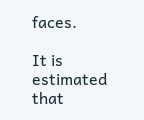faces.

It is estimated that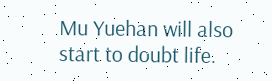Mu Yuehan will also start to doubt life.